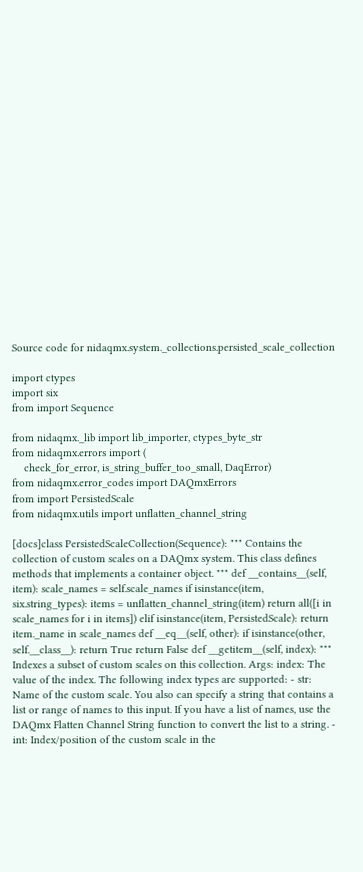Source code for nidaqmx.system._collections.persisted_scale_collection

import ctypes
import six
from import Sequence

from nidaqmx._lib import lib_importer, ctypes_byte_str
from nidaqmx.errors import (
    check_for_error, is_string_buffer_too_small, DaqError)
from nidaqmx.error_codes import DAQmxErrors
from import PersistedScale
from nidaqmx.utils import unflatten_channel_string

[docs]class PersistedScaleCollection(Sequence): """ Contains the collection of custom scales on a DAQmx system. This class defines methods that implements a container object. """ def __contains__(self, item): scale_names = self.scale_names if isinstance(item, six.string_types): items = unflatten_channel_string(item) return all([i in scale_names for i in items]) elif isinstance(item, PersistedScale): return item._name in scale_names def __eq__(self, other): if isinstance(other, self.__class__): return True return False def __getitem__(self, index): """ Indexes a subset of custom scales on this collection. Args: index: The value of the index. The following index types are supported: - str: Name of the custom scale. You also can specify a string that contains a list or range of names to this input. If you have a list of names, use the DAQmx Flatten Channel String function to convert the list to a string. - int: Index/position of the custom scale in the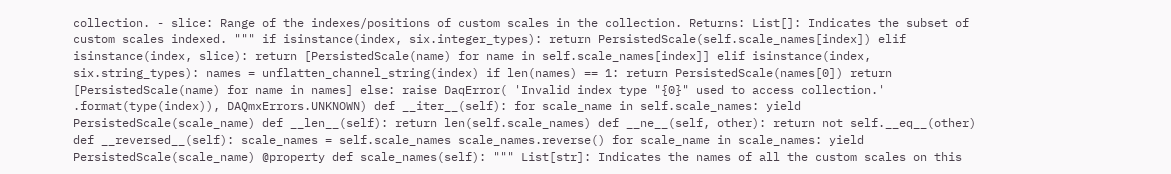collection. - slice: Range of the indexes/positions of custom scales in the collection. Returns: List[]: Indicates the subset of custom scales indexed. """ if isinstance(index, six.integer_types): return PersistedScale(self.scale_names[index]) elif isinstance(index, slice): return [PersistedScale(name) for name in self.scale_names[index]] elif isinstance(index, six.string_types): names = unflatten_channel_string(index) if len(names) == 1: return PersistedScale(names[0]) return [PersistedScale(name) for name in names] else: raise DaqError( 'Invalid index type "{0}" used to access collection.' .format(type(index)), DAQmxErrors.UNKNOWN) def __iter__(self): for scale_name in self.scale_names: yield PersistedScale(scale_name) def __len__(self): return len(self.scale_names) def __ne__(self, other): return not self.__eq__(other) def __reversed__(self): scale_names = self.scale_names scale_names.reverse() for scale_name in scale_names: yield PersistedScale(scale_name) @property def scale_names(self): """ List[str]: Indicates the names of all the custom scales on this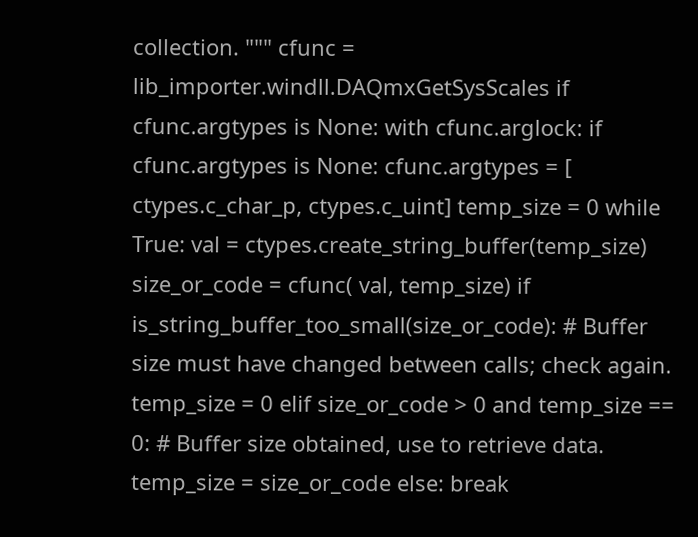collection. """ cfunc = lib_importer.windll.DAQmxGetSysScales if cfunc.argtypes is None: with cfunc.arglock: if cfunc.argtypes is None: cfunc.argtypes = [ ctypes.c_char_p, ctypes.c_uint] temp_size = 0 while True: val = ctypes.create_string_buffer(temp_size) size_or_code = cfunc( val, temp_size) if is_string_buffer_too_small(size_or_code): # Buffer size must have changed between calls; check again. temp_size = 0 elif size_or_code > 0 and temp_size == 0: # Buffer size obtained, use to retrieve data. temp_size = size_or_code else: break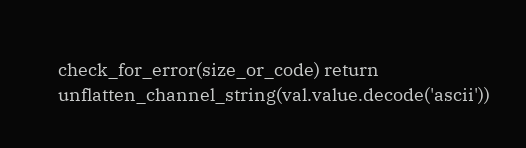check_for_error(size_or_code) return unflatten_channel_string(val.value.decode('ascii'))